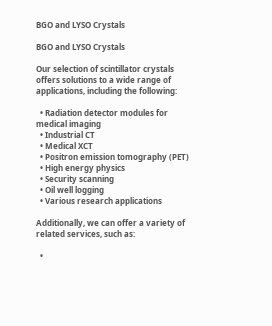BGO and LYSO Crystals

BGO and LYSO Crystals

Our selection of scintillator crystals offers solutions to a wide range of applications, including the following:

  • Radiation detector modules for medical imaging
  • Industrial CT
  • Medical XCT
  • Positron emission tomography (PET)
  • High energy physics
  • Security scanning
  • Oil well logging
  • Various research applications

Additionally, we can offer a variety of related services, such as:

  •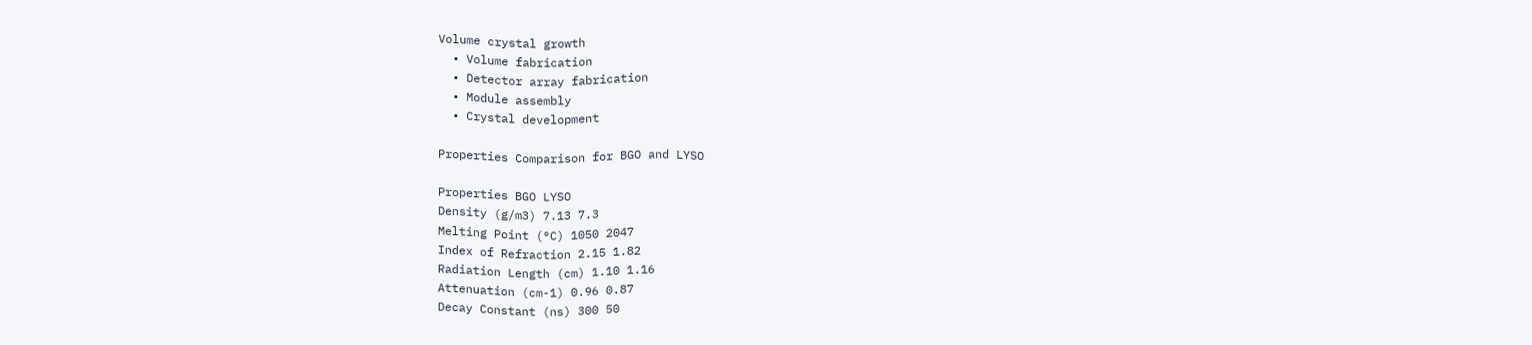Volume crystal growth
  • Volume fabrication
  • Detector array fabrication
  • Module assembly
  • Crystal development

Properties Comparison for BGO and LYSO

Properties BGO LYSO
Density (g/m3) 7.13 7.3
Melting Point (°C) 1050 2047
Index of Refraction 2.15 1.82
Radiation Length (cm) 1.10 1.16
Attenuation (cm-1) 0.96 0.87
Decay Constant (ns) 300 50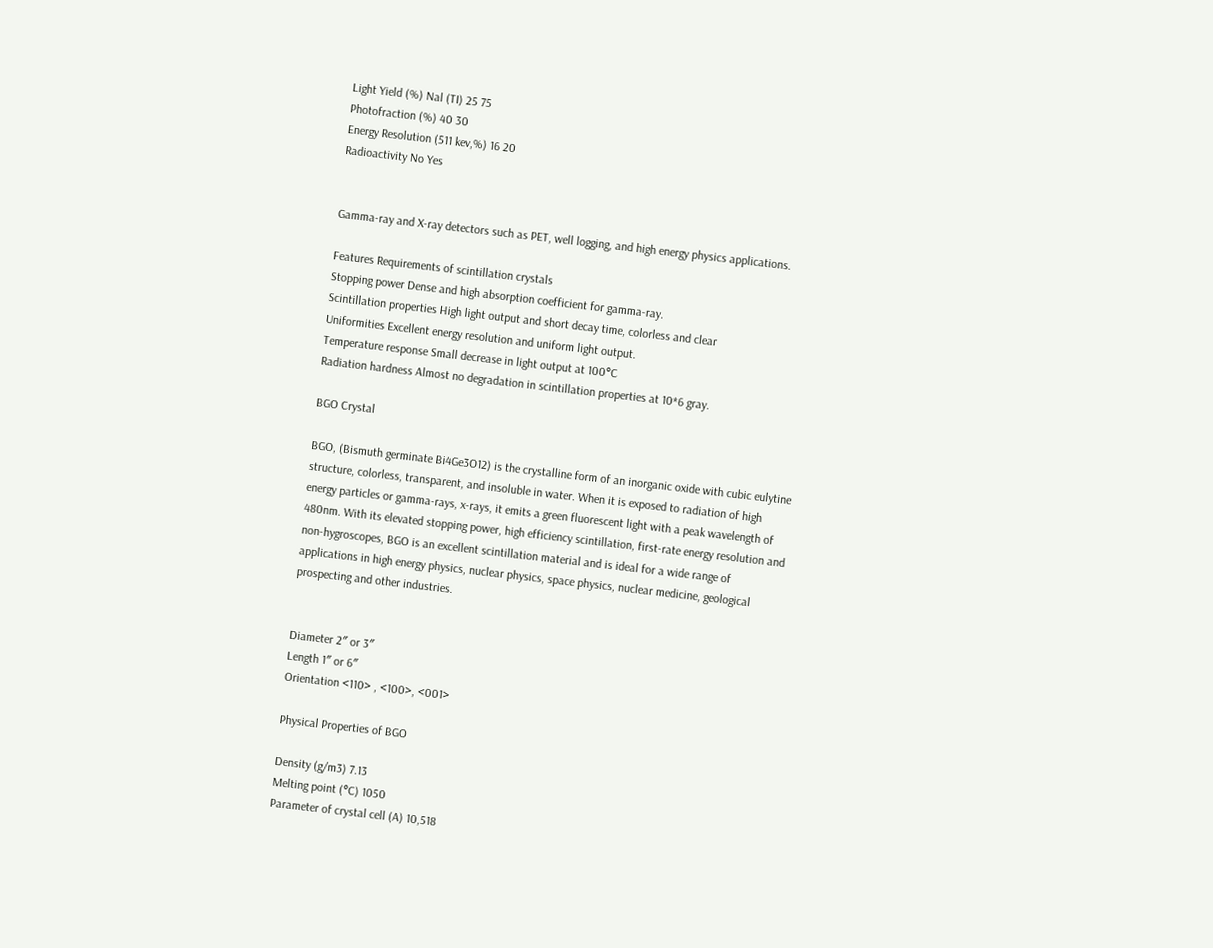Light Yield (%) Nal (TI) 25 75
Photofraction (%) 40 30
Energy Resolution (511 kev,%) 16 20
Radioactivity No Yes


Gamma-ray and X-ray detectors such as PET, well logging, and high energy physics applications.

Features Requirements of scintillation crystals
Stopping power Dense and high absorption coefficient for gamma-ray.
Scintillation properties High light output and short decay time, colorless and clear
Uniformities Excellent energy resolution and uniform light output.
Temperature response Small decrease in light output at 100°C
Radiation hardness Almost no degradation in scintillation properties at 10*6 gray.

BGO Crystal

BGO, (Bismuth germinate Bi4Ge3O12) is the crystalline form of an inorganic oxide with cubic eulytine structure, colorless, transparent, and insoluble in water. When it is exposed to radiation of high energy particles or gamma-rays, x-rays, it emits a green fluorescent light with a peak wavelength of 480nm. With its elevated stopping power, high efficiency scintillation, first-rate energy resolution and non-hygroscopes, BGO is an excellent scintillation material and is ideal for a wide range of applications in high energy physics, nuclear physics, space physics, nuclear medicine, geological prospecting and other industries.


Diameter 2″ or 3″
Length 1″ or 6″
Orientation <110> , <100>, <001>

Physical Properties of BGO

Density (g/m3) 7.13
Melting point (°C) 1050
Parameter of crystal cell (A) 10,518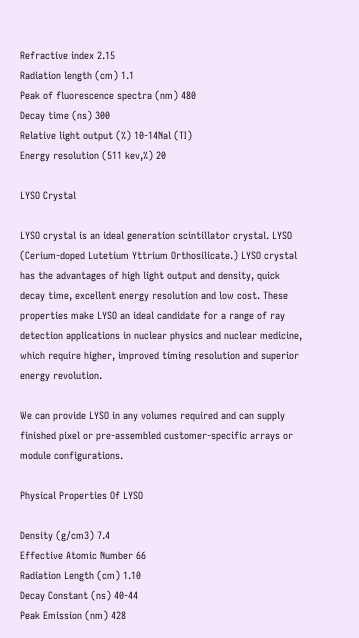Refractive index 2.15
Radiation length (cm) 1.1
Peak of fluorescence spectra (nm) 480
Decay time (ns) 300
Relative light output (%) 10-14Nal (TI)
Energy resolution (511 kev,%) 20

LYSO Crystal

LYSO crystal is an ideal generation scintillator crystal. LYSO (Cerium-doped Lutetium Yttrium Orthosilicate.) LYSO crystal has the advantages of high light output and density, quick decay time, excellent energy resolution and low cost. These properties make LYSO an ideal candidate for a range of ray detection applications in nuclear physics and nuclear medicine, which require higher, improved timing resolution and superior energy revolution.

We can provide LYSO in any volumes required and can supply finished pixel or pre-assembled customer-specific arrays or module configurations.

Physical Properties Of LYSO

Density (g/cm3) 7.4
Effective Atomic Number 66
Radiation Length (cm) 1.10
Decay Constant (ns) 40-44
Peak Emission (nm) 428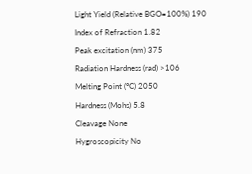Light Yield (Relative BGO=100%) 190
Index of Refraction 1.82
Peak excitation (nm) 375
Radiation Hardness (rad) >106
Melting Point (°C) 2050
Hardness (Mohs) 5.8
Cleavage None
Hygroscopicity No